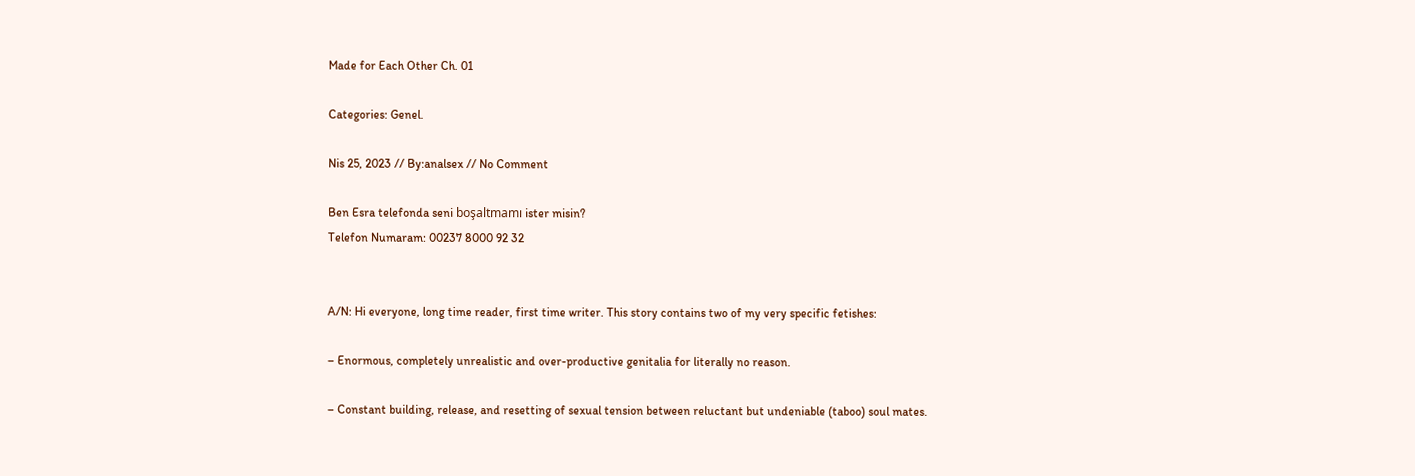Made for Each Other Ch. 01

Categories: Genel.

Nis 25, 2023 // By:analsex // No Comment

Ben Esra telefonda seni boşaltmamı ister misin?
Telefon Numaram: 00237 8000 92 32


A/N: Hi everyone, long time reader, first time writer. This story contains two of my very specific fetishes:

– Enormous, completely unrealistic and over-productive genitalia for literally no reason.

– Constant building, release, and resetting of sexual tension between reluctant but undeniable (taboo) soul mates.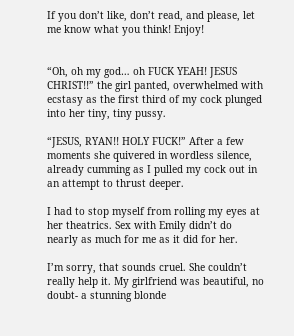If you don’t like, don’t read, and please, let me know what you think! Enjoy!


“Oh, oh my god… oh FUCK YEAH! JESUS CHRIST!!” the girl panted, overwhelmed with ecstasy as the first third of my cock plunged into her tiny, tiny pussy.

“JESUS, RYAN!! HOLY FUCK!” After a few moments she quivered in wordless silence, already cumming as I pulled my cock out in an attempt to thrust deeper.

I had to stop myself from rolling my eyes at her theatrics. Sex with Emily didn’t do nearly as much for me as it did for her.

I’m sorry, that sounds cruel. She couldn’t really help it. My girlfriend was beautiful, no doubt- a stunning blonde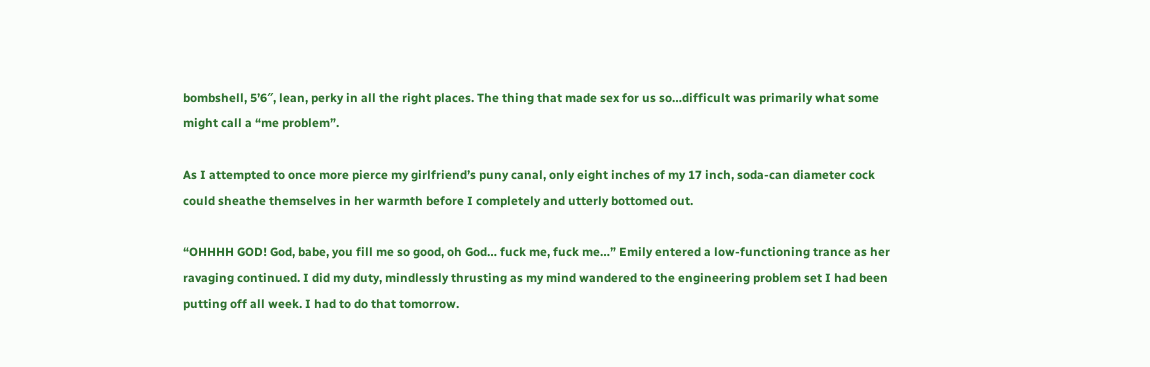bombshell, 5’6″, lean, perky in all the right places. The thing that made sex for us so…difficult was primarily what some might call a “me problem”.

As I attempted to once more pierce my girlfriend’s puny canal, only eight inches of my 17 inch, soda-can diameter cock could sheathe themselves in her warmth before I completely and utterly bottomed out.

“OHHHH GOD! God, babe, you fill me so good, oh God… fuck me, fuck me…” Emily entered a low-functioning trance as her ravaging continued. I did my duty, mindlessly thrusting as my mind wandered to the engineering problem set I had been putting off all week. I had to do that tomorrow.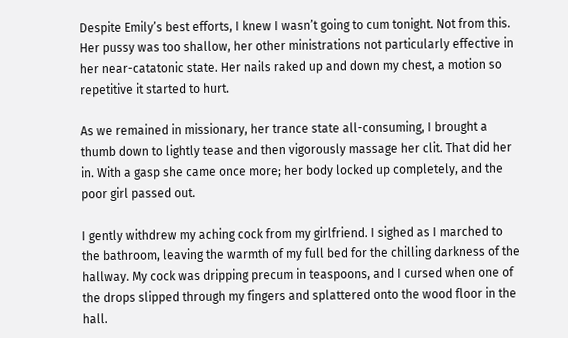Despite Emily’s best efforts, I knew I wasn’t going to cum tonight. Not from this. Her pussy was too shallow, her other ministrations not particularly effective in her near-catatonic state. Her nails raked up and down my chest, a motion so repetitive it started to hurt.

As we remained in missionary, her trance state all-consuming, I brought a thumb down to lightly tease and then vigorously massage her clit. That did her in. With a gasp she came once more; her body locked up completely, and the poor girl passed out.

I gently withdrew my aching cock from my girlfriend. I sighed as I marched to the bathroom, leaving the warmth of my full bed for the chilling darkness of the hallway. My cock was dripping precum in teaspoons, and I cursed when one of the drops slipped through my fingers and splattered onto the wood floor in the hall.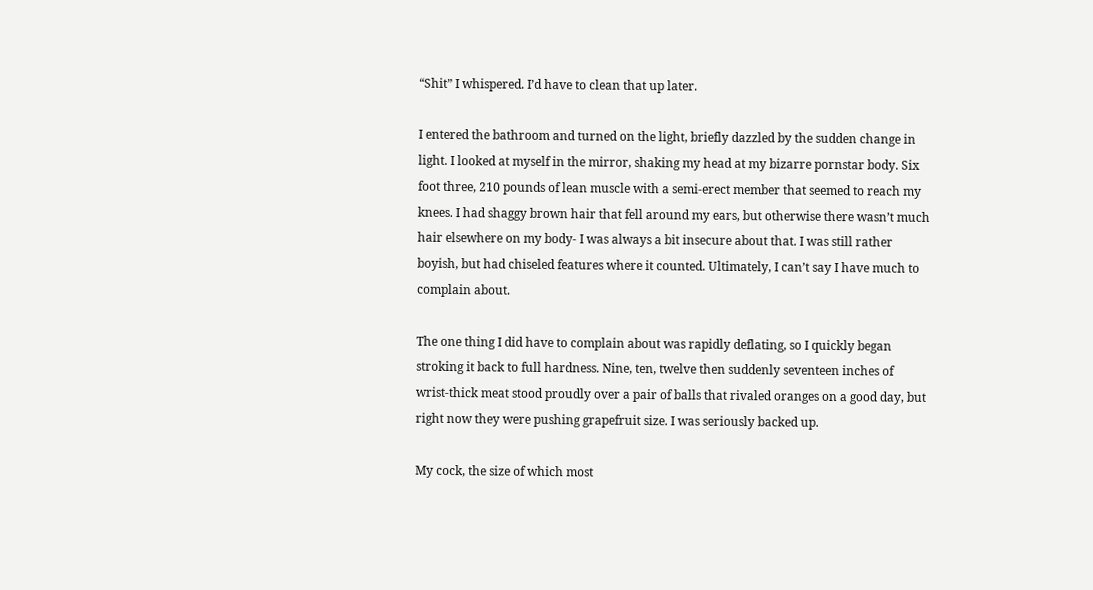“Shit” I whispered. I’d have to clean that up later.

I entered the bathroom and turned on the light, briefly dazzled by the sudden change in light. I looked at myself in the mirror, shaking my head at my bizarre pornstar body. Six foot three, 210 pounds of lean muscle with a semi-erect member that seemed to reach my knees. I had shaggy brown hair that fell around my ears, but otherwise there wasn’t much hair elsewhere on my body- I was always a bit insecure about that. I was still rather boyish, but had chiseled features where it counted. Ultimately, I can’t say I have much to complain about.

The one thing I did have to complain about was rapidly deflating, so I quickly began stroking it back to full hardness. Nine, ten, twelve then suddenly seventeen inches of wrist-thick meat stood proudly over a pair of balls that rivaled oranges on a good day, but right now they were pushing grapefruit size. I was seriously backed up.

My cock, the size of which most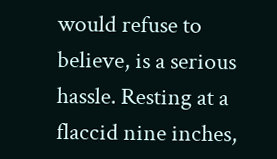would refuse to believe, is a serious hassle. Resting at a flaccid nine inches,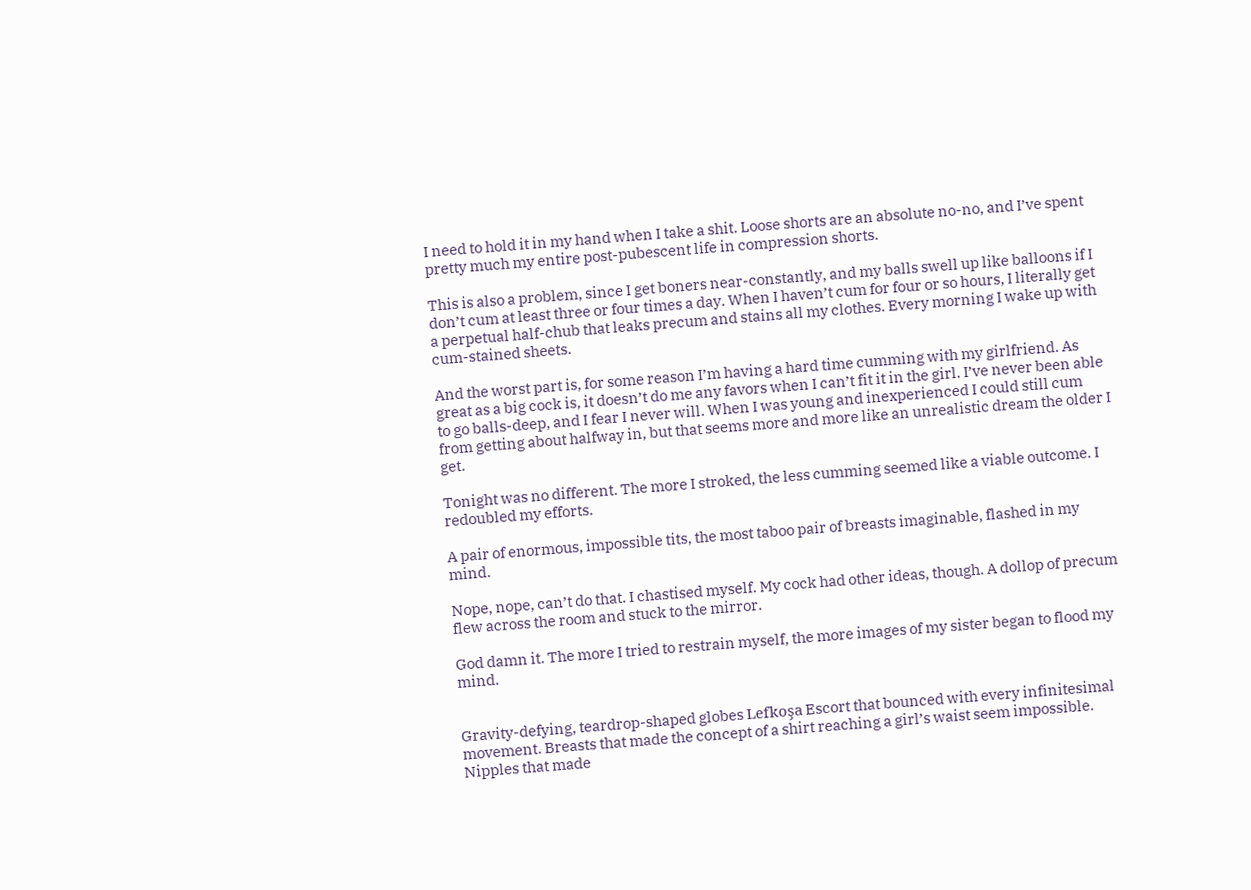I need to hold it in my hand when I take a shit. Loose shorts are an absolute no-no, and I’ve spent pretty much my entire post-pubescent life in compression shorts.

This is also a problem, since I get boners near-constantly, and my balls swell up like balloons if I don’t cum at least three or four times a day. When I haven’t cum for four or so hours, I literally get a perpetual half-chub that leaks precum and stains all my clothes. Every morning I wake up with cum-stained sheets.

And the worst part is, for some reason I’m having a hard time cumming with my girlfriend. As great as a big cock is, it doesn’t do me any favors when I can’t fit it in the girl. I’ve never been able to go balls-deep, and I fear I never will. When I was young and inexperienced I could still cum from getting about halfway in, but that seems more and more like an unrealistic dream the older I get.

Tonight was no different. The more I stroked, the less cumming seemed like a viable outcome. I redoubled my efforts.

A pair of enormous, impossible tits, the most taboo pair of breasts imaginable, flashed in my mind.

Nope, nope, can’t do that. I chastised myself. My cock had other ideas, though. A dollop of precum flew across the room and stuck to the mirror.

God damn it. The more I tried to restrain myself, the more images of my sister began to flood my mind.


Gravity-defying, teardrop-shaped globes Lefkoşa Escort that bounced with every infinitesimal movement. Breasts that made the concept of a shirt reaching a girl’s waist seem impossible. Nipples that made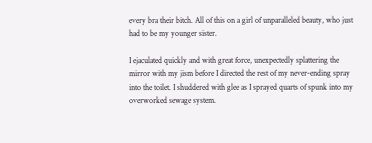every bra their bitch. All of this on a girl of unparalleled beauty, who just had to be my younger sister.

I ejaculated quickly and with great force, unexpectedly splattering the mirror with my jism before I directed the rest of my never-ending spray into the toilet. I shuddered with glee as I sprayed quarts of spunk into my overworked sewage system.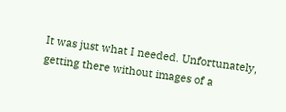It was just what I needed. Unfortunately, getting there without images of a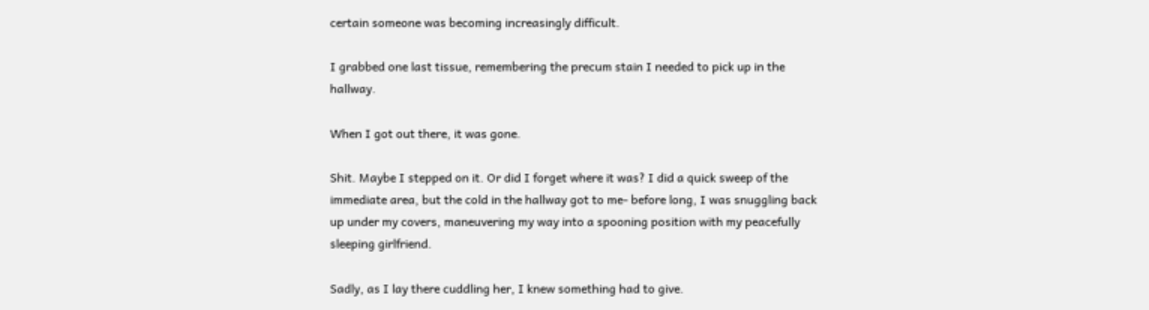certain someone was becoming increasingly difficult.

I grabbed one last tissue, remembering the precum stain I needed to pick up in the hallway.

When I got out there, it was gone.

Shit. Maybe I stepped on it. Or did I forget where it was? I did a quick sweep of the immediate area, but the cold in the hallway got to me- before long, I was snuggling back up under my covers, maneuvering my way into a spooning position with my peacefully sleeping girlfriend.

Sadly, as I lay there cuddling her, I knew something had to give.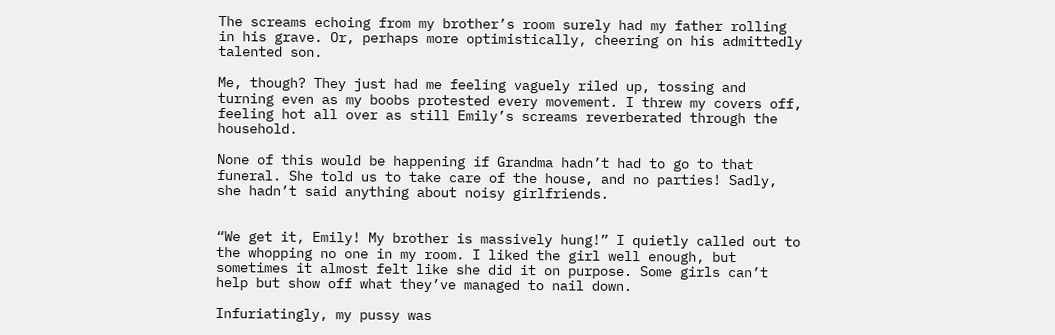The screams echoing from my brother’s room surely had my father rolling in his grave. Or, perhaps more optimistically, cheering on his admittedly talented son.

Me, though? They just had me feeling vaguely riled up, tossing and turning even as my boobs protested every movement. I threw my covers off, feeling hot all over as still Emily’s screams reverberated through the household.

None of this would be happening if Grandma hadn’t had to go to that funeral. She told us to take care of the house, and no parties! Sadly, she hadn’t said anything about noisy girlfriends.


“We get it, Emily! My brother is massively hung!” I quietly called out to the whopping no one in my room. I liked the girl well enough, but sometimes it almost felt like she did it on purpose. Some girls can’t help but show off what they’ve managed to nail down.

Infuriatingly, my pussy was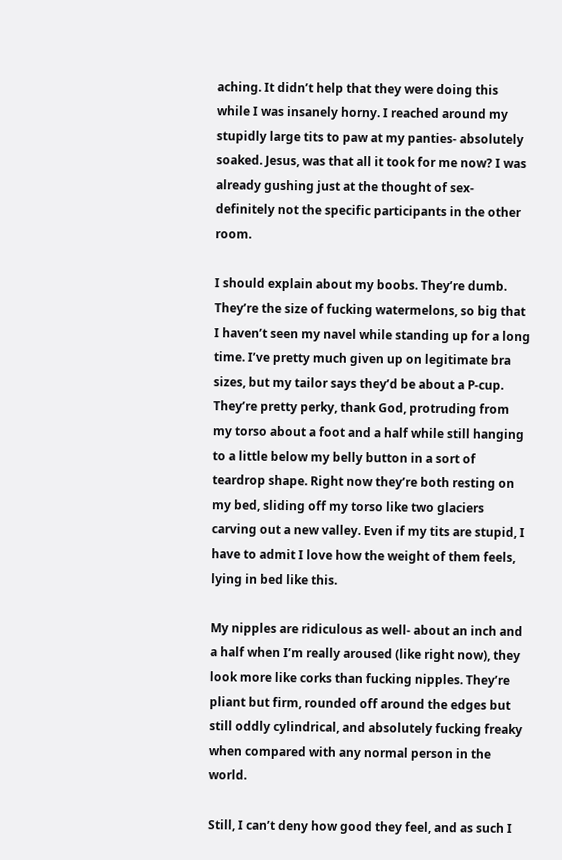aching. It didn’t help that they were doing this while I was insanely horny. I reached around my stupidly large tits to paw at my panties- absolutely soaked. Jesus, was that all it took for me now? I was already gushing just at the thought of sex- definitely not the specific participants in the other room.

I should explain about my boobs. They’re dumb. They’re the size of fucking watermelons, so big that I haven’t seen my navel while standing up for a long time. I’ve pretty much given up on legitimate bra sizes, but my tailor says they’d be about a P-cup. They’re pretty perky, thank God, protruding from my torso about a foot and a half while still hanging to a little below my belly button in a sort of teardrop shape. Right now they’re both resting on my bed, sliding off my torso like two glaciers carving out a new valley. Even if my tits are stupid, I have to admit I love how the weight of them feels, lying in bed like this.

My nipples are ridiculous as well- about an inch and a half when I’m really aroused (like right now), they look more like corks than fucking nipples. They’re pliant but firm, rounded off around the edges but still oddly cylindrical, and absolutely fucking freaky when compared with any normal person in the world.

Still, I can’t deny how good they feel, and as such I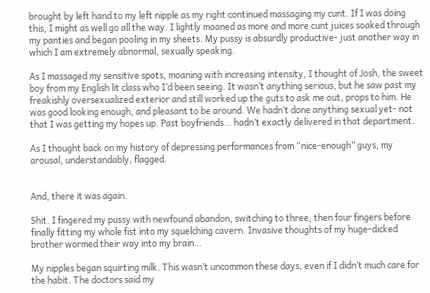brought by left hand to my left nipple as my right continued massaging my cunt. If I was doing this, I might as well go all the way. I lightly moaned as more and more cunt juices soaked through my panties and began pooling in my sheets. My pussy is absurdly productive- just another way in which I am extremely abnormal, sexually speaking.

As I massaged my sensitive spots, moaning with increasing intensity, I thought of Josh, the sweet boy from my English lit class who I’d been seeing. It wasn’t anything serious, but he saw past my freakishly oversexualized exterior and still worked up the guts to ask me out, props to him. He was good looking enough, and pleasant to be around. We hadn’t done anything sexual yet- not that I was getting my hopes up. Past boyfriends… hadn’t exactly delivered in that department.

As I thought back on my history of depressing performances from “nice-enough” guys, my arousal, understandably, flagged.


And, there it was again.

Shit. I fingered my pussy with newfound abandon, switching to three, then four fingers before finally fitting my whole fist into my squelching cavern. Invasive thoughts of my huge-dicked brother wormed their way into my brain…

My nipples began squirting milk. This wasn’t uncommon these days, even if I didn’t much care for the habit. The doctors said my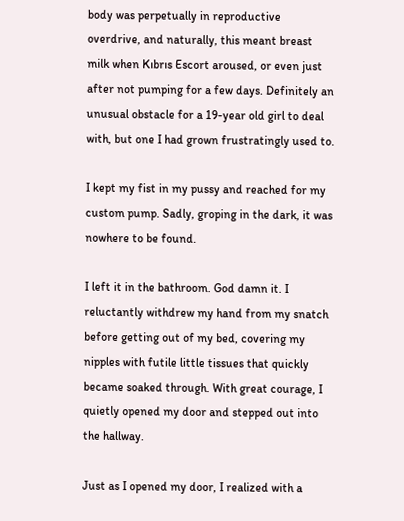body was perpetually in reproductive overdrive, and naturally, this meant breast milk when Kıbrıs Escort aroused, or even just after not pumping for a few days. Definitely an unusual obstacle for a 19-year old girl to deal with, but one I had grown frustratingly used to.

I kept my fist in my pussy and reached for my custom pump. Sadly, groping in the dark, it was nowhere to be found.

I left it in the bathroom. God damn it. I reluctantly withdrew my hand from my snatch before getting out of my bed, covering my nipples with futile little tissues that quickly became soaked through. With great courage, I quietly opened my door and stepped out into the hallway.

Just as I opened my door, I realized with a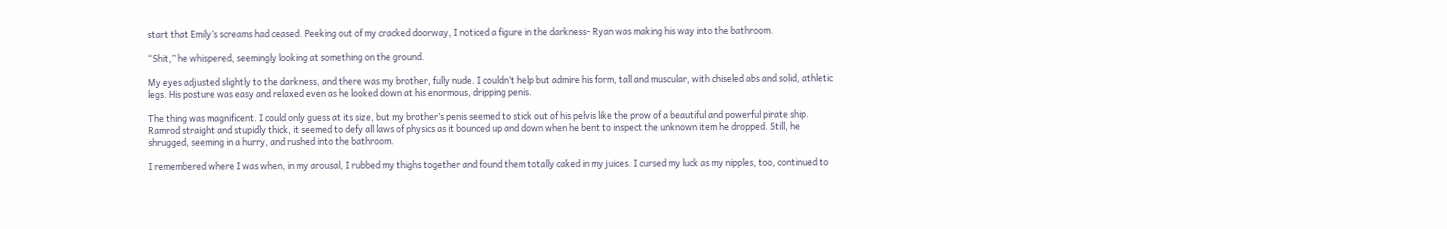start that Emily’s screams had ceased. Peeking out of my cracked doorway, I noticed a figure in the darkness- Ryan was making his way into the bathroom.

“Shit,” he whispered, seemingly looking at something on the ground.

My eyes adjusted slightly to the darkness, and there was my brother, fully nude. I couldn’t help but admire his form, tall and muscular, with chiseled abs and solid, athletic legs. His posture was easy and relaxed even as he looked down at his enormous, dripping penis.

The thing was magnificent. I could only guess at its size, but my brother’s penis seemed to stick out of his pelvis like the prow of a beautiful and powerful pirate ship. Ramrod straight and stupidly thick, it seemed to defy all laws of physics as it bounced up and down when he bent to inspect the unknown item he dropped. Still, he shrugged, seeming in a hurry, and rushed into the bathroom.

I remembered where I was when, in my arousal, I rubbed my thighs together and found them totally caked in my juices. I cursed my luck as my nipples, too, continued to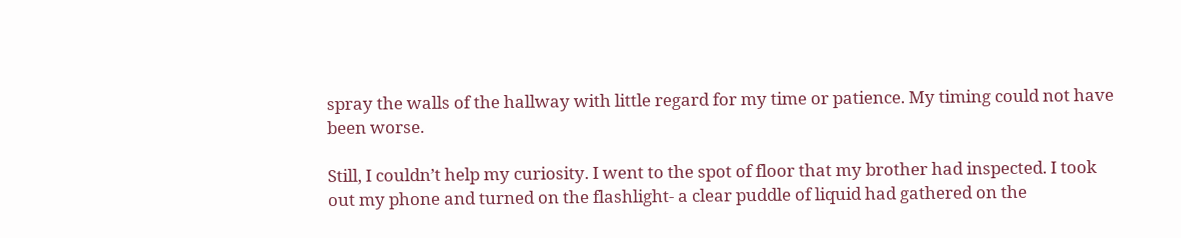spray the walls of the hallway with little regard for my time or patience. My timing could not have been worse.

Still, I couldn’t help my curiosity. I went to the spot of floor that my brother had inspected. I took out my phone and turned on the flashlight- a clear puddle of liquid had gathered on the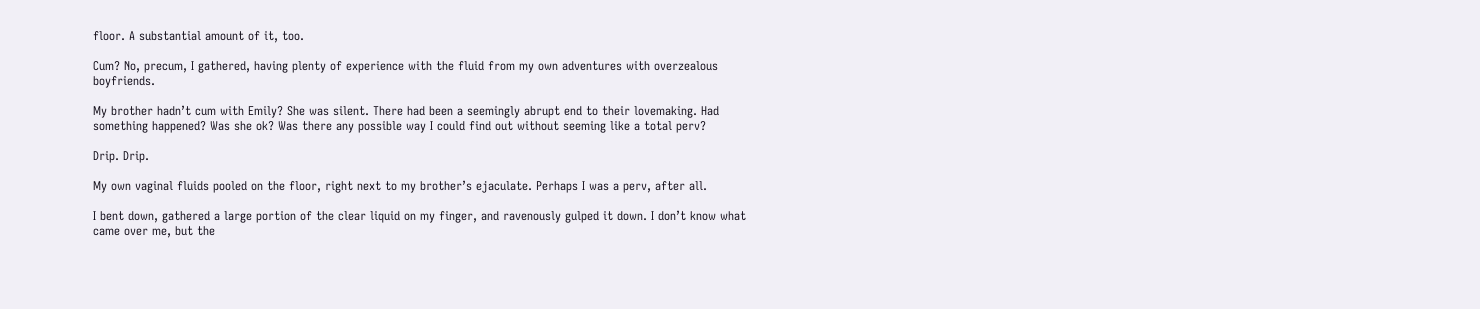floor. A substantial amount of it, too.

Cum? No, precum, I gathered, having plenty of experience with the fluid from my own adventures with overzealous boyfriends.

My brother hadn’t cum with Emily? She was silent. There had been a seemingly abrupt end to their lovemaking. Had something happened? Was she ok? Was there any possible way I could find out without seeming like a total perv?

Drip. Drip.

My own vaginal fluids pooled on the floor, right next to my brother’s ejaculate. Perhaps I was a perv, after all.

I bent down, gathered a large portion of the clear liquid on my finger, and ravenously gulped it down. I don’t know what came over me, but the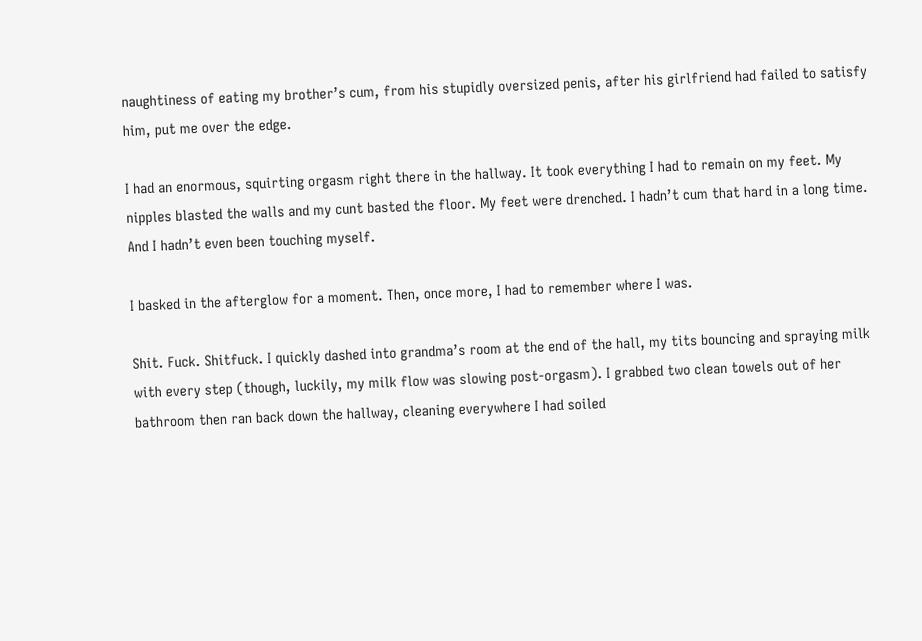naughtiness of eating my brother’s cum, from his stupidly oversized penis, after his girlfriend had failed to satisfy him, put me over the edge.

I had an enormous, squirting orgasm right there in the hallway. It took everything I had to remain on my feet. My nipples blasted the walls and my cunt basted the floor. My feet were drenched. I hadn’t cum that hard in a long time. And I hadn’t even been touching myself.

I basked in the afterglow for a moment. Then, once more, I had to remember where I was.

Shit. Fuck. Shitfuck. I quickly dashed into grandma’s room at the end of the hall, my tits bouncing and spraying milk with every step (though, luckily, my milk flow was slowing post-orgasm). I grabbed two clean towels out of her bathroom then ran back down the hallway, cleaning everywhere I had soiled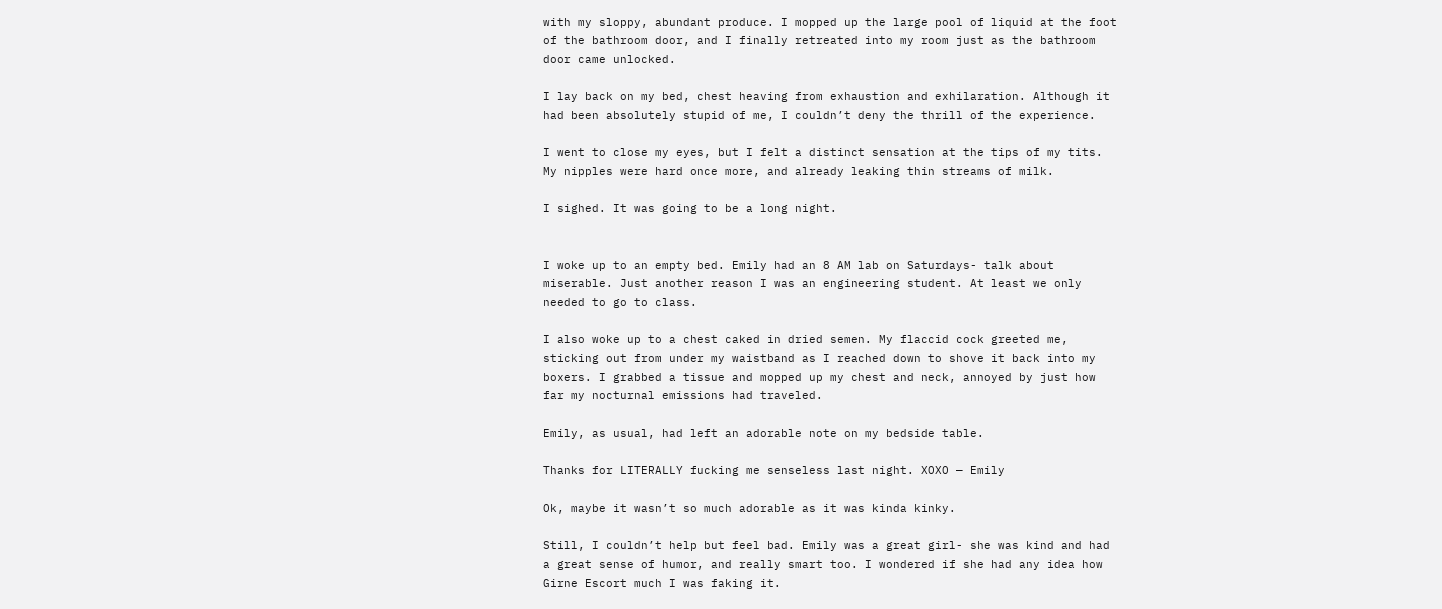with my sloppy, abundant produce. I mopped up the large pool of liquid at the foot of the bathroom door, and I finally retreated into my room just as the bathroom door came unlocked.

I lay back on my bed, chest heaving from exhaustion and exhilaration. Although it had been absolutely stupid of me, I couldn’t deny the thrill of the experience.

I went to close my eyes, but I felt a distinct sensation at the tips of my tits. My nipples were hard once more, and already leaking thin streams of milk.

I sighed. It was going to be a long night.


I woke up to an empty bed. Emily had an 8 AM lab on Saturdays- talk about miserable. Just another reason I was an engineering student. At least we only needed to go to class.

I also woke up to a chest caked in dried semen. My flaccid cock greeted me, sticking out from under my waistband as I reached down to shove it back into my boxers. I grabbed a tissue and mopped up my chest and neck, annoyed by just how far my nocturnal emissions had traveled.

Emily, as usual, had left an adorable note on my bedside table.

Thanks for LITERALLY fucking me senseless last night. XOXO — Emily

Ok, maybe it wasn’t so much adorable as it was kinda kinky.

Still, I couldn’t help but feel bad. Emily was a great girl- she was kind and had a great sense of humor, and really smart too. I wondered if she had any idea how Girne Escort much I was faking it.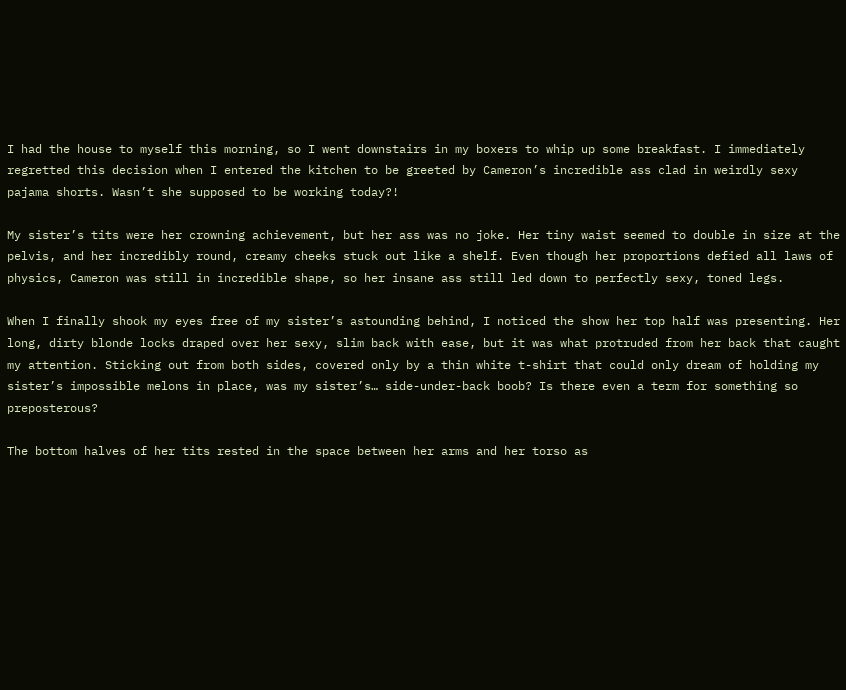I had the house to myself this morning, so I went downstairs in my boxers to whip up some breakfast. I immediately regretted this decision when I entered the kitchen to be greeted by Cameron’s incredible ass clad in weirdly sexy pajama shorts. Wasn’t she supposed to be working today?!

My sister’s tits were her crowning achievement, but her ass was no joke. Her tiny waist seemed to double in size at the pelvis, and her incredibly round, creamy cheeks stuck out like a shelf. Even though her proportions defied all laws of physics, Cameron was still in incredible shape, so her insane ass still led down to perfectly sexy, toned legs.

When I finally shook my eyes free of my sister’s astounding behind, I noticed the show her top half was presenting. Her long, dirty blonde locks draped over her sexy, slim back with ease, but it was what protruded from her back that caught my attention. Sticking out from both sides, covered only by a thin white t-shirt that could only dream of holding my sister’s impossible melons in place, was my sister’s… side-under-back boob? Is there even a term for something so preposterous?

The bottom halves of her tits rested in the space between her arms and her torso as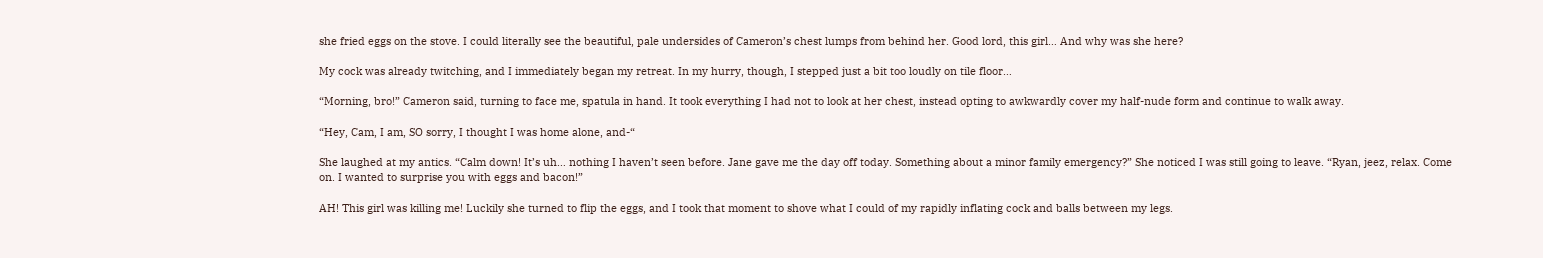she fried eggs on the stove. I could literally see the beautiful, pale undersides of Cameron’s chest lumps from behind her. Good lord, this girl… And why was she here?

My cock was already twitching, and I immediately began my retreat. In my hurry, though, I stepped just a bit too loudly on tile floor…

“Morning, bro!” Cameron said, turning to face me, spatula in hand. It took everything I had not to look at her chest, instead opting to awkwardly cover my half-nude form and continue to walk away.

“Hey, Cam, I am, SO sorry, I thought I was home alone, and-“

She laughed at my antics. “Calm down! It’s uh… nothing I haven’t seen before. Jane gave me the day off today. Something about a minor family emergency?” She noticed I was still going to leave. “Ryan, jeez, relax. Come on. I wanted to surprise you with eggs and bacon!”

AH! This girl was killing me! Luckily she turned to flip the eggs, and I took that moment to shove what I could of my rapidly inflating cock and balls between my legs.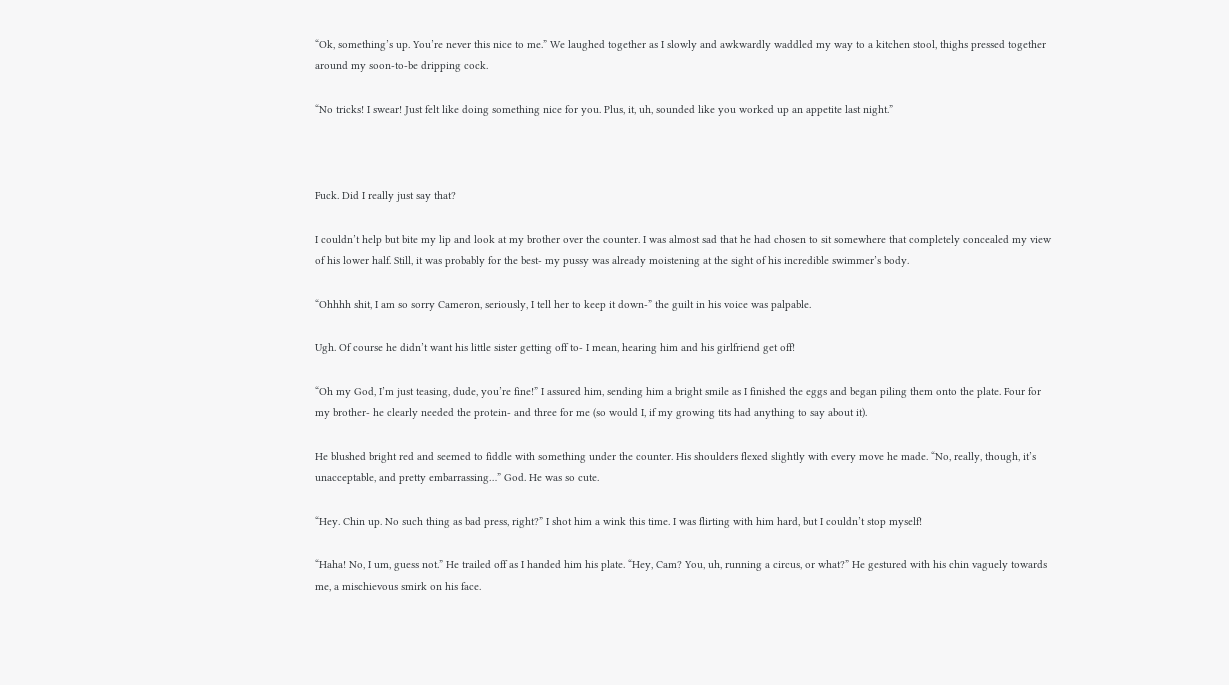“Ok, something’s up. You’re never this nice to me.” We laughed together as I slowly and awkwardly waddled my way to a kitchen stool, thighs pressed together around my soon-to-be dripping cock.

“No tricks! I swear! Just felt like doing something nice for you. Plus, it, uh, sounded like you worked up an appetite last night.”



Fuck. Did I really just say that?

I couldn’t help but bite my lip and look at my brother over the counter. I was almost sad that he had chosen to sit somewhere that completely concealed my view of his lower half. Still, it was probably for the best- my pussy was already moistening at the sight of his incredible swimmer’s body.

“Ohhhh shit, I am so sorry Cameron, seriously, I tell her to keep it down-” the guilt in his voice was palpable.

Ugh. Of course he didn’t want his little sister getting off to- I mean, hearing him and his girlfriend get off!

“Oh my God, I’m just teasing, dude, you’re fine!” I assured him, sending him a bright smile as I finished the eggs and began piling them onto the plate. Four for my brother- he clearly needed the protein- and three for me (so would I, if my growing tits had anything to say about it).

He blushed bright red and seemed to fiddle with something under the counter. His shoulders flexed slightly with every move he made. “No, really, though, it’s unacceptable, and pretty embarrassing…” God. He was so cute.

“Hey. Chin up. No such thing as bad press, right?” I shot him a wink this time. I was flirting with him hard, but I couldn’t stop myself!

“Haha! No, I um, guess not.” He trailed off as I handed him his plate. “Hey, Cam? You, uh, running a circus, or what?” He gestured with his chin vaguely towards me, a mischievous smirk on his face.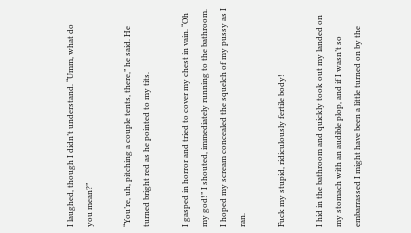I laughed, though I didn’t understand. “Umm, what do you mean?”

“You’re, uh, pitching a couple tents, there,” he said. He turned bright red as he pointed to my tits.

I gasped in horror and tried to cover my chest in vain. “Oh my god!” I shouted, immediately running to the bathroom. I hoped my scream concealed the squelch of my pussy as I ran.

Fuck my stupid, ridiculously fertile body!

I hid in the bathroom and quickly took out my landed on my stomach with an audible plop, and if I wasn’t so embarrassed I might have been a little turned on by the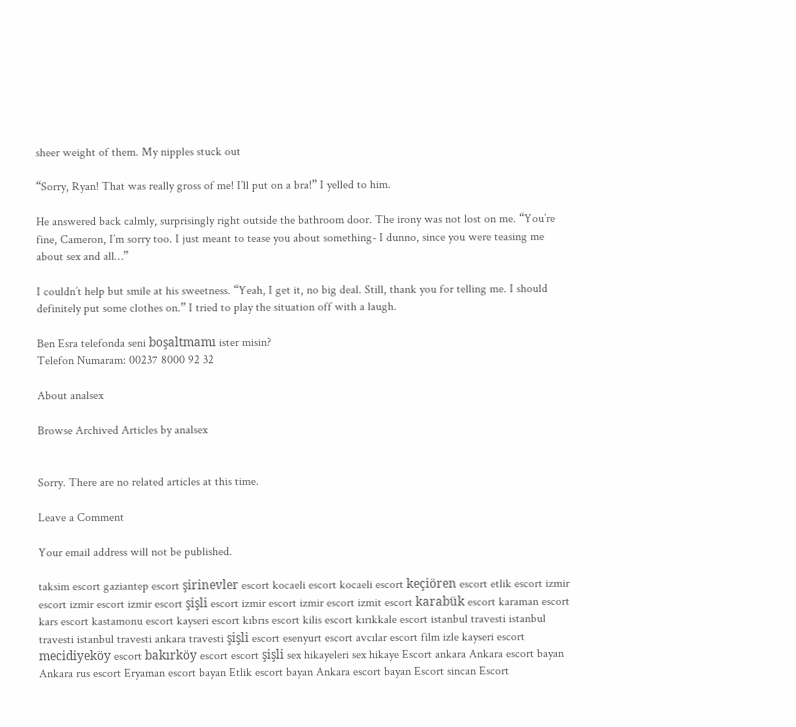sheer weight of them. My nipples stuck out

“Sorry, Ryan! That was really gross of me! I’ll put on a bra!” I yelled to him.

He answered back calmly, surprisingly right outside the bathroom door. The irony was not lost on me. “You’re fine, Cameron, I’m sorry too. I just meant to tease you about something- I dunno, since you were teasing me about sex and all…”

I couldn’t help but smile at his sweetness. “Yeah, I get it, no big deal. Still, thank you for telling me. I should definitely put some clothes on.” I tried to play the situation off with a laugh.

Ben Esra telefonda seni boşaltmamı ister misin?
Telefon Numaram: 00237 8000 92 32

About analsex

Browse Archived Articles by analsex


Sorry. There are no related articles at this time.

Leave a Comment

Your email address will not be published.

taksim escort gaziantep escort şirinevler escort kocaeli escort kocaeli escort keçiören escort etlik escort izmir escort izmir escort izmir escort şişli escort izmir escort izmir escort izmit escort karabük escort karaman escort kars escort kastamonu escort kayseri escort kıbrıs escort kilis escort kırıkkale escort istanbul travesti istanbul travesti istanbul travesti ankara travesti şişli escort esenyurt escort avcılar escort film izle kayseri escort mecidiyeköy escort bakırköy escort escort şişli sex hikayeleri sex hikaye Escort ankara Ankara escort bayan Ankara rus escort Eryaman escort bayan Etlik escort bayan Ankara escort bayan Escort sincan Escort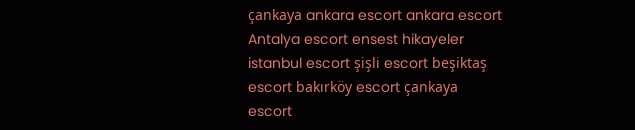çankaya ankara escort ankara escort Antalya escort ensest hikayeler istanbul escort şişli escort beşiktaş escort bakırköy escort çankaya escort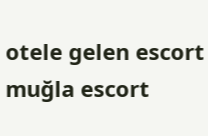otele gelen escort muğla escort